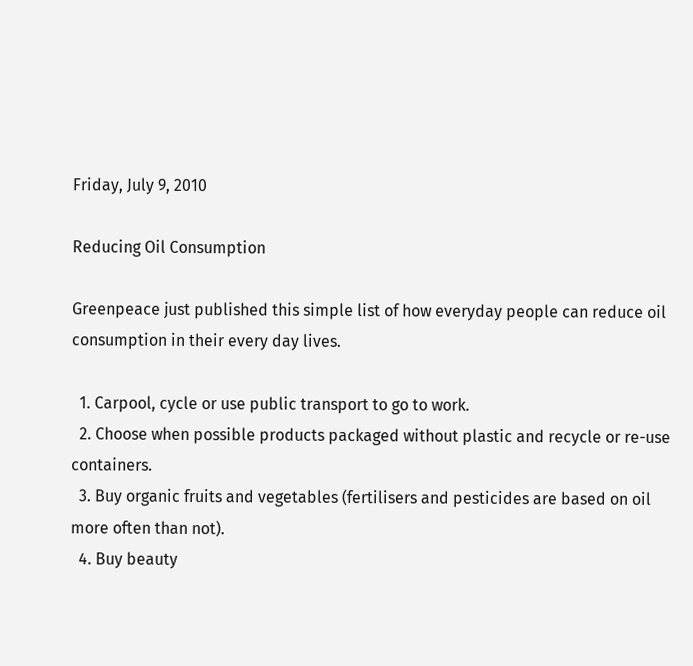Friday, July 9, 2010

Reducing Oil Consumption

Greenpeace just published this simple list of how everyday people can reduce oil consumption in their every day lives.

  1. Carpool, cycle or use public transport to go to work.
  2. Choose when possible products packaged without plastic and recycle or re-use containers.
  3. Buy organic fruits and vegetables (fertilisers and pesticides are based on oil more often than not).
  4. Buy beauty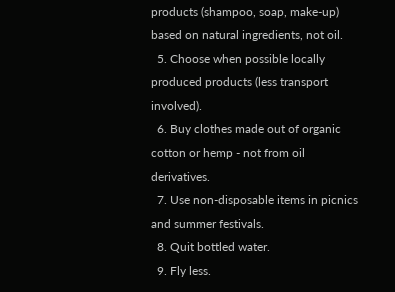products (shampoo, soap, make-up) based on natural ingredients, not oil.
  5. Choose when possible locally produced products (less transport involved).
  6. Buy clothes made out of organic cotton or hemp - not from oil derivatives.
  7. Use non-disposable items in picnics and summer festivals.
  8. Quit bottled water.
  9. Fly less.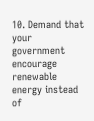10. Demand that your government encourage renewable energy instead of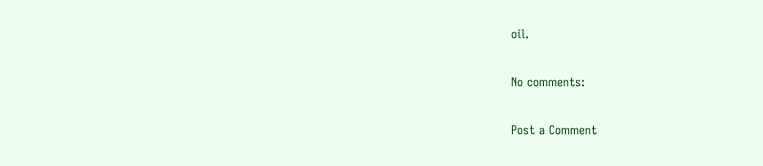oil.

No comments:

Post a Comment